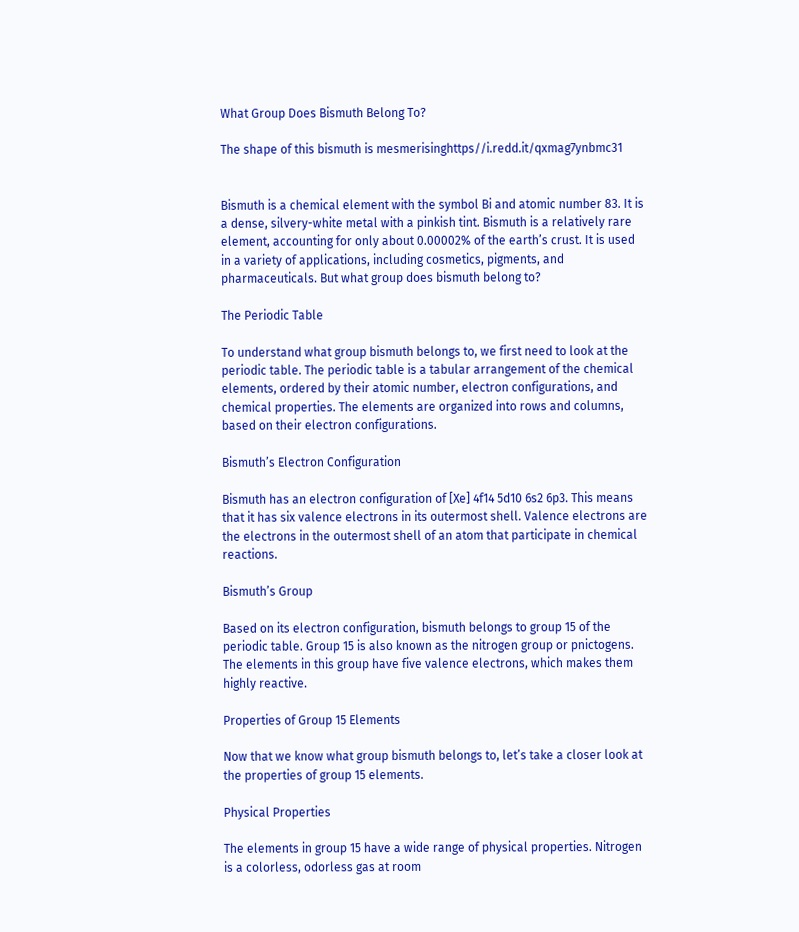What Group Does Bismuth Belong To?

The shape of this bismuth is mesmerisinghttps//i.redd.it/qxmag7ynbmc31


Bismuth is a chemical element with the symbol Bi and atomic number 83. It is a dense, silvery-white metal with a pinkish tint. Bismuth is a relatively rare element, accounting for only about 0.00002% of the earth’s crust. It is used in a variety of applications, including cosmetics, pigments, and pharmaceuticals. But what group does bismuth belong to?

The Periodic Table

To understand what group bismuth belongs to, we first need to look at the periodic table. The periodic table is a tabular arrangement of the chemical elements, ordered by their atomic number, electron configurations, and chemical properties. The elements are organized into rows and columns, based on their electron configurations.

Bismuth’s Electron Configuration

Bismuth has an electron configuration of [Xe] 4f14 5d10 6s2 6p3. This means that it has six valence electrons in its outermost shell. Valence electrons are the electrons in the outermost shell of an atom that participate in chemical reactions.

Bismuth’s Group

Based on its electron configuration, bismuth belongs to group 15 of the periodic table. Group 15 is also known as the nitrogen group or pnictogens. The elements in this group have five valence electrons, which makes them highly reactive.

Properties of Group 15 Elements

Now that we know what group bismuth belongs to, let’s take a closer look at the properties of group 15 elements.

Physical Properties

The elements in group 15 have a wide range of physical properties. Nitrogen is a colorless, odorless gas at room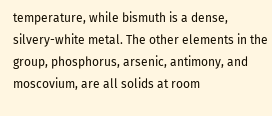temperature, while bismuth is a dense, silvery-white metal. The other elements in the group, phosphorus, arsenic, antimony, and moscovium, are all solids at room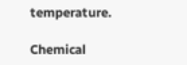temperature.

Chemical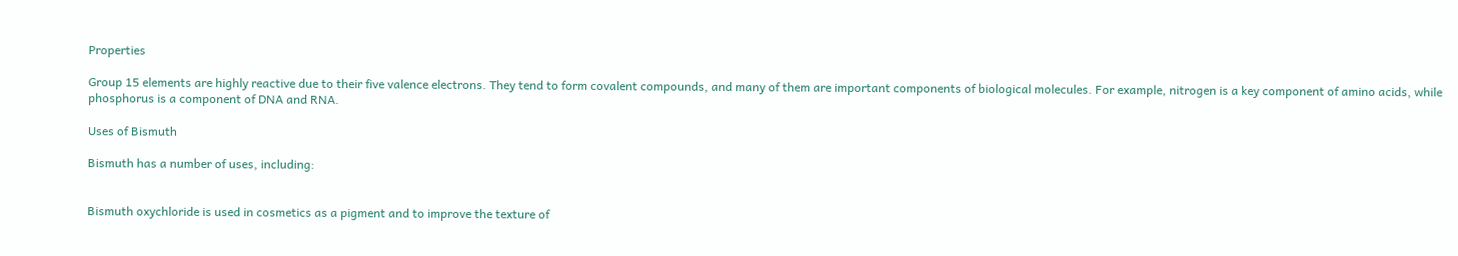Properties

Group 15 elements are highly reactive due to their five valence electrons. They tend to form covalent compounds, and many of them are important components of biological molecules. For example, nitrogen is a key component of amino acids, while phosphorus is a component of DNA and RNA.

Uses of Bismuth

Bismuth has a number of uses, including:


Bismuth oxychloride is used in cosmetics as a pigment and to improve the texture of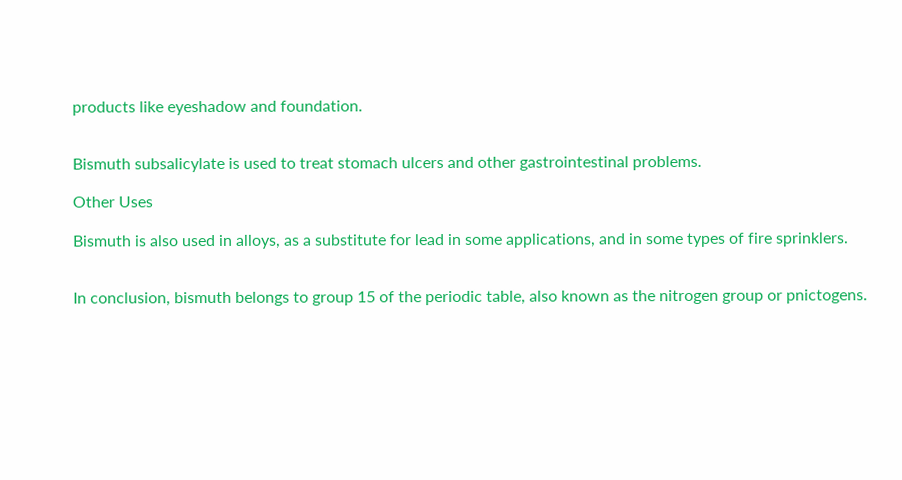products like eyeshadow and foundation.


Bismuth subsalicylate is used to treat stomach ulcers and other gastrointestinal problems.

Other Uses

Bismuth is also used in alloys, as a substitute for lead in some applications, and in some types of fire sprinklers.


In conclusion, bismuth belongs to group 15 of the periodic table, also known as the nitrogen group or pnictogens.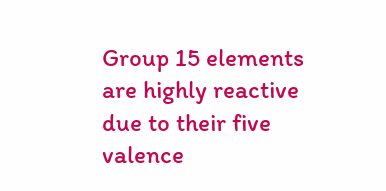Group 15 elements are highly reactive due to their five valence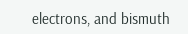electrons, and bismuth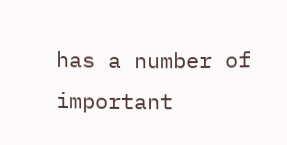has a number of important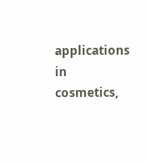applications in cosmetics,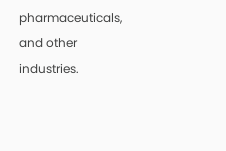pharmaceuticals, and other industries.